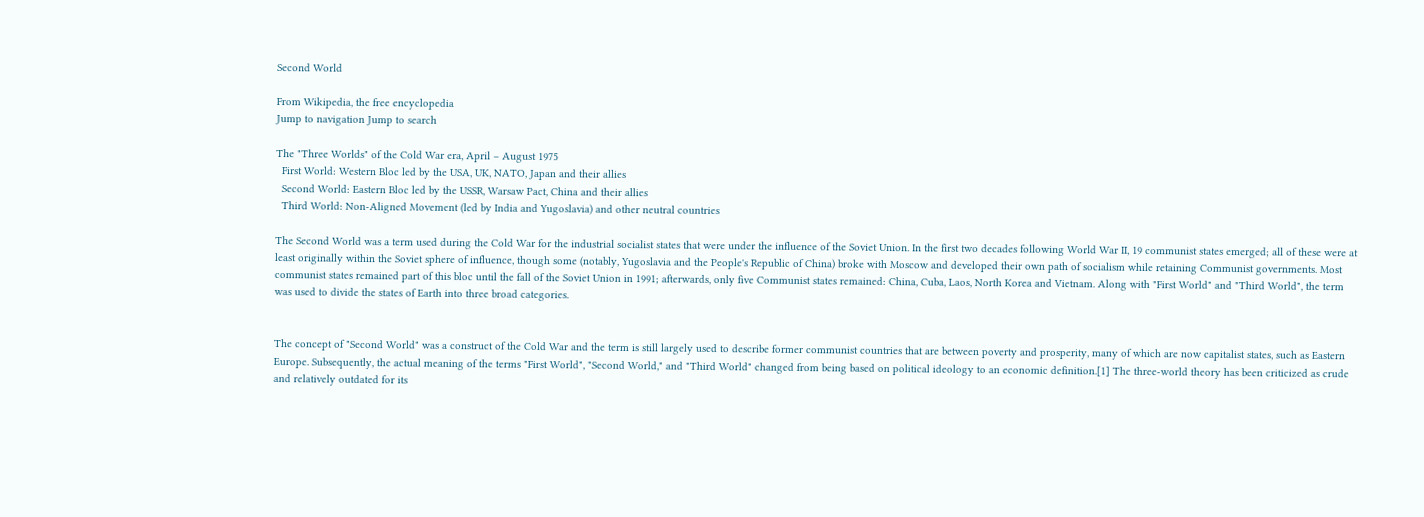Second World

From Wikipedia, the free encyclopedia
Jump to navigation Jump to search

The "Three Worlds" of the Cold War era, April – August 1975
  First World: Western Bloc led by the USA, UK, NATO, Japan and their allies
  Second World: Eastern Bloc led by the USSR, Warsaw Pact, China and their allies
  Third World: Non-Aligned Movement (led by India and Yugoslavia) and other neutral countries

The Second World was a term used during the Cold War for the industrial socialist states that were under the influence of the Soviet Union. In the first two decades following World War II, 19 communist states emerged; all of these were at least originally within the Soviet sphere of influence, though some (notably, Yugoslavia and the People's Republic of China) broke with Moscow and developed their own path of socialism while retaining Communist governments. Most communist states remained part of this bloc until the fall of the Soviet Union in 1991; afterwards, only five Communist states remained: China, Cuba, Laos, North Korea and Vietnam. Along with "First World" and "Third World", the term was used to divide the states of Earth into three broad categories.


The concept of "Second World" was a construct of the Cold War and the term is still largely used to describe former communist countries that are between poverty and prosperity, many of which are now capitalist states, such as Eastern Europe. Subsequently, the actual meaning of the terms "First World", "Second World," and "Third World" changed from being based on political ideology to an economic definition.[1] The three-world theory has been criticized as crude and relatively outdated for its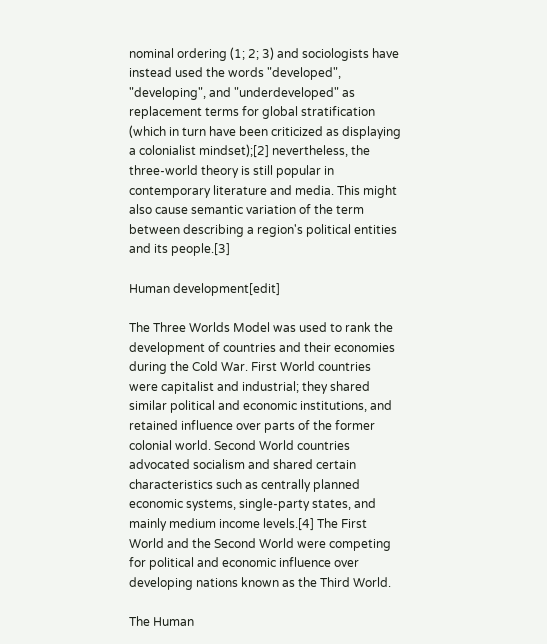nominal ordering (1; 2; 3) and sociologists have instead used the words "developed", "developing", and "underdeveloped" as replacement terms for global stratification (which in turn have been criticized as displaying a colonialist mindset);[2] nevertheless, the three-world theory is still popular in contemporary literature and media. This might also cause semantic variation of the term between describing a region's political entities and its people.[3]

Human development[edit]

The Three Worlds Model was used to rank the development of countries and their economies during the Cold War. First World countries were capitalist and industrial; they shared similar political and economic institutions, and retained influence over parts of the former colonial world. Second World countries advocated socialism and shared certain characteristics such as centrally planned economic systems, single-party states, and mainly medium income levels.[4] The First World and the Second World were competing for political and economic influence over developing nations known as the Third World.

The Human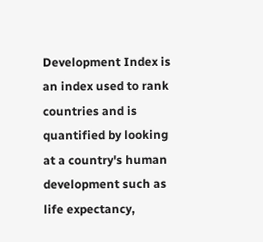Development Index is an index used to rank countries and is quantified by looking at a country's human development such as life expectancy,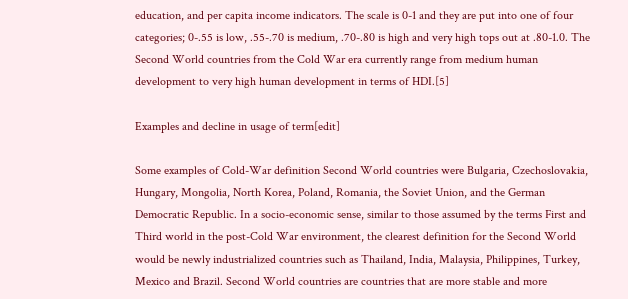education, and per capita income indicators. The scale is 0-1 and they are put into one of four categories; 0-.55 is low, .55-.70 is medium, .70-.80 is high and very high tops out at .80-1.0. The Second World countries from the Cold War era currently range from medium human development to very high human development in terms of HDI.[5]

Examples and decline in usage of term[edit]

Some examples of Cold-War definition Second World countries were Bulgaria, Czechoslovakia, Hungary, Mongolia, North Korea, Poland, Romania, the Soviet Union, and the German Democratic Republic. In a socio-economic sense, similar to those assumed by the terms First and Third world in the post-Cold War environment, the clearest definition for the Second World would be newly industrialized countries such as Thailand, India, Malaysia, Philippines, Turkey, Mexico and Brazil. Second World countries are countries that are more stable and more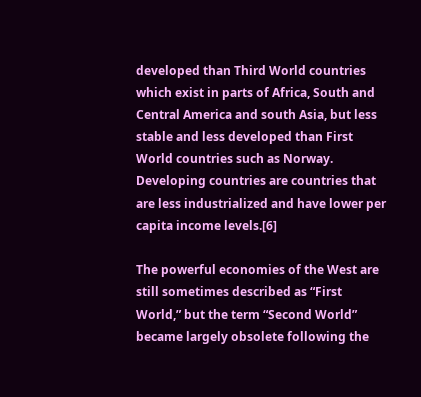developed than Third World countries which exist in parts of Africa, South and Central America and south Asia, but less stable and less developed than First World countries such as Norway. Developing countries are countries that are less industrialized and have lower per capita income levels.[6]

The powerful economies of the West are still sometimes described as “First World,” but the term “Second World” became largely obsolete following the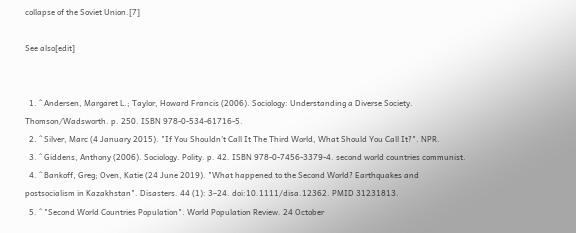collapse of the Soviet Union.[7]

See also[edit]


  1. ^ Andersen, Margaret L.; Taylor, Howard Francis (2006). Sociology: Understanding a Diverse Society. Thomson/Wadsworth. p. 250. ISBN 978-0-534-61716-5.
  2. ^ Silver, Marc (4 January 2015). "If You Shouldn't Call It The Third World, What Should You Call It?". NPR.
  3. ^ Giddens, Anthony (2006). Sociology. Polity. p. 42. ISBN 978-0-7456-3379-4. second world countries communist.
  4. ^ Bankoff, Greg; Oven, Katie (24 June 2019). "What happened to the Second World? Earthquakes and postsocialism in Kazakhstan". Disasters. 44 (1): 3–24. doi:10.1111/disa.12362. PMID 31231813.
  5. ^ "Second World Countries Population". World Population Review. 24 October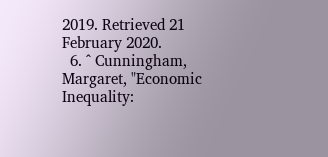2019. Retrieved 21 February 2020.
  6. ^ Cunningham, Margaret, "Economic Inequality: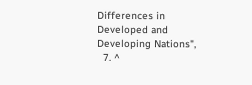Differences in Developed and Developing Nations",
  7. ^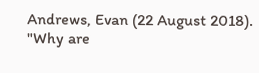Andrews, Evan (22 August 2018). "Why are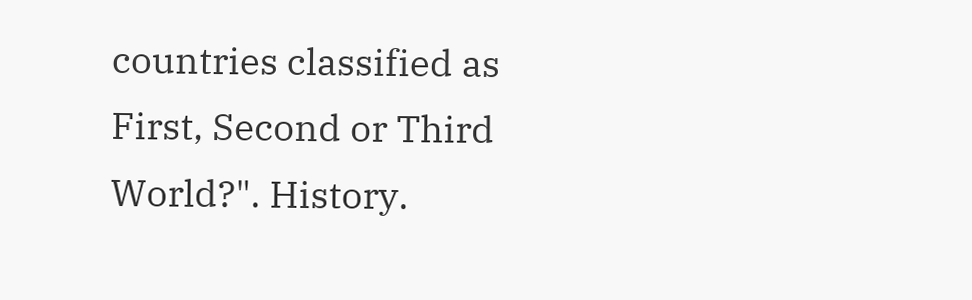countries classified as First, Second or Third World?". History.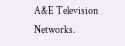A&E Television Networks.